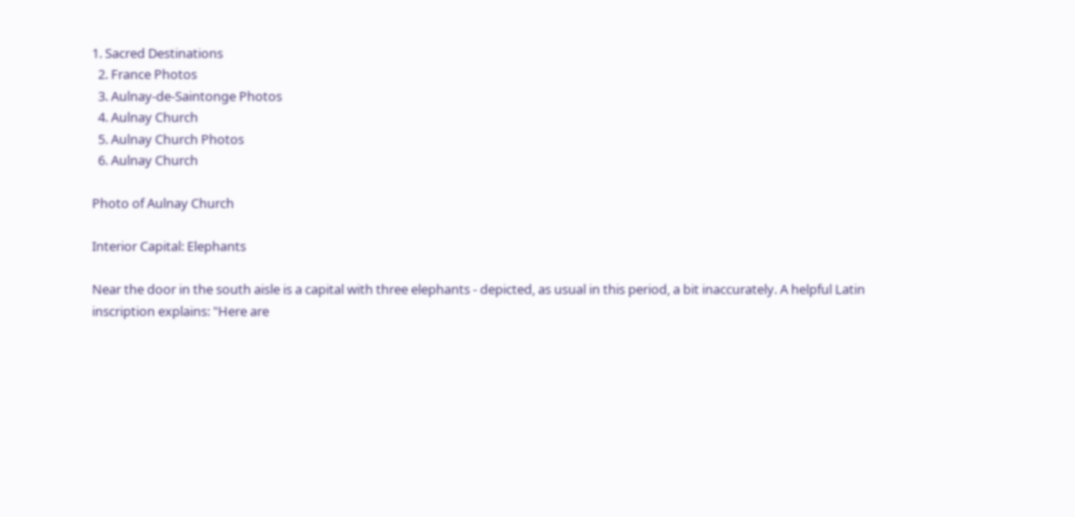1. Sacred Destinations
  2. France Photos
  3. Aulnay-de-Saintonge Photos
  4. Aulnay Church
  5. Aulnay Church Photos
  6. Aulnay Church

Photo of Aulnay Church

Interior Capital: Elephants

Near the door in the south aisle is a capital with three elephants - depicted, as usual in this period, a bit inaccurately. A helpful Latin inscription explains: "Here are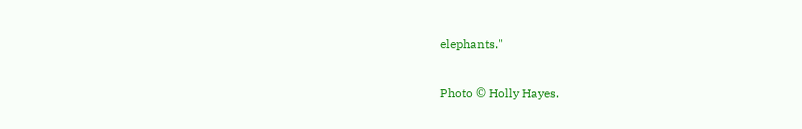elephants."

Photo © Holly Hayes.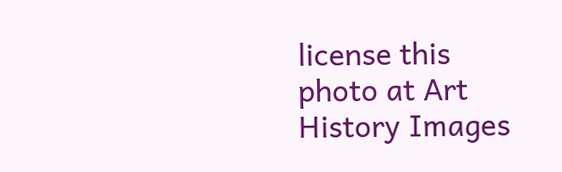license this photo at Art History Images